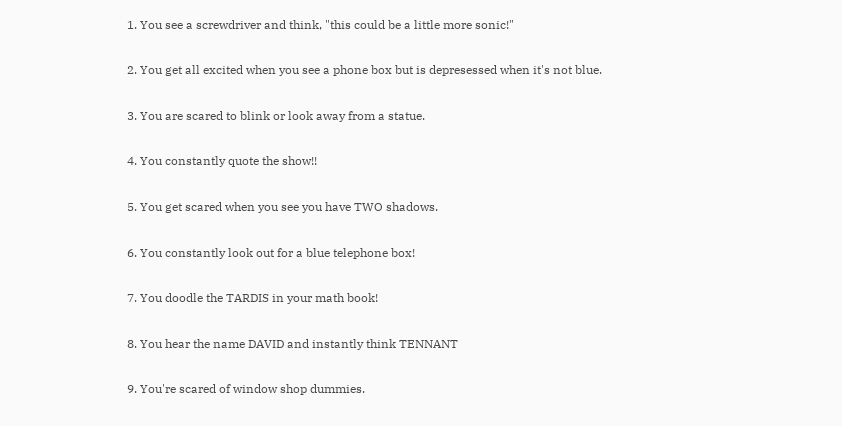1. You see a screwdriver and think, "this could be a little more sonic!"

2. You get all excited when you see a phone box but is depresessed when it's not blue.

3. You are scared to blink or look away from a statue.

4. You constantly quote the show!!

5. You get scared when you see you have TWO shadows.

6. You constantly look out for a blue telephone box!

7. You doodle the TARDIS in your math book!

8. You hear the name DAVID and instantly think TENNANT

9. You're scared of window shop dummies.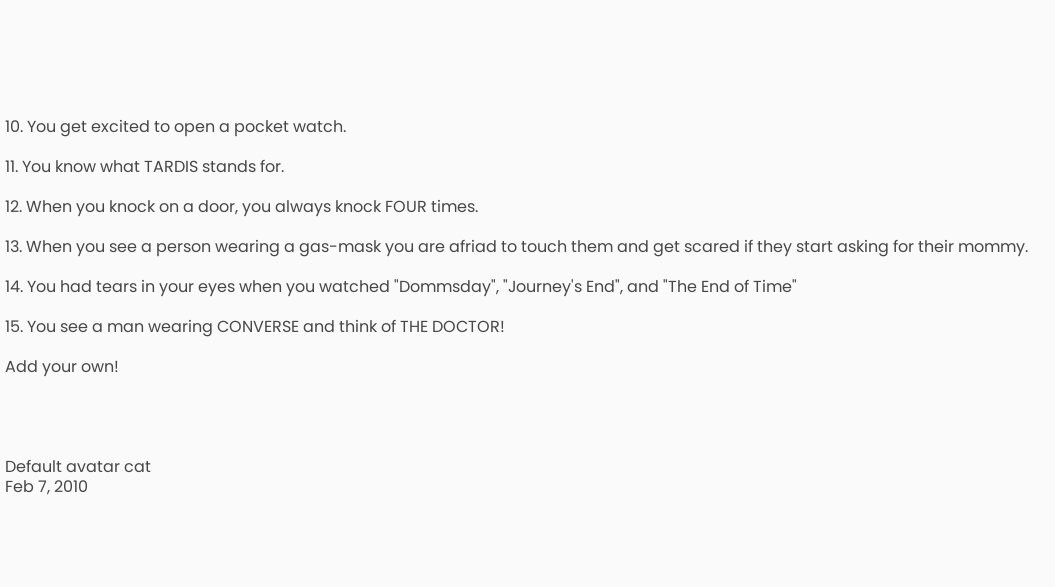10. You get excited to open a pocket watch.

11. You know what TARDIS stands for.

12. When you knock on a door, you always knock FOUR times.

13. When you see a person wearing a gas-mask you are afriad to touch them and get scared if they start asking for their mommy.

14. You had tears in your eyes when you watched "Dommsday", "Journey's End", and "The End of Time"

15. You see a man wearing CONVERSE and think of THE DOCTOR!

Add your own!




Default avatar cat
Feb 7, 2010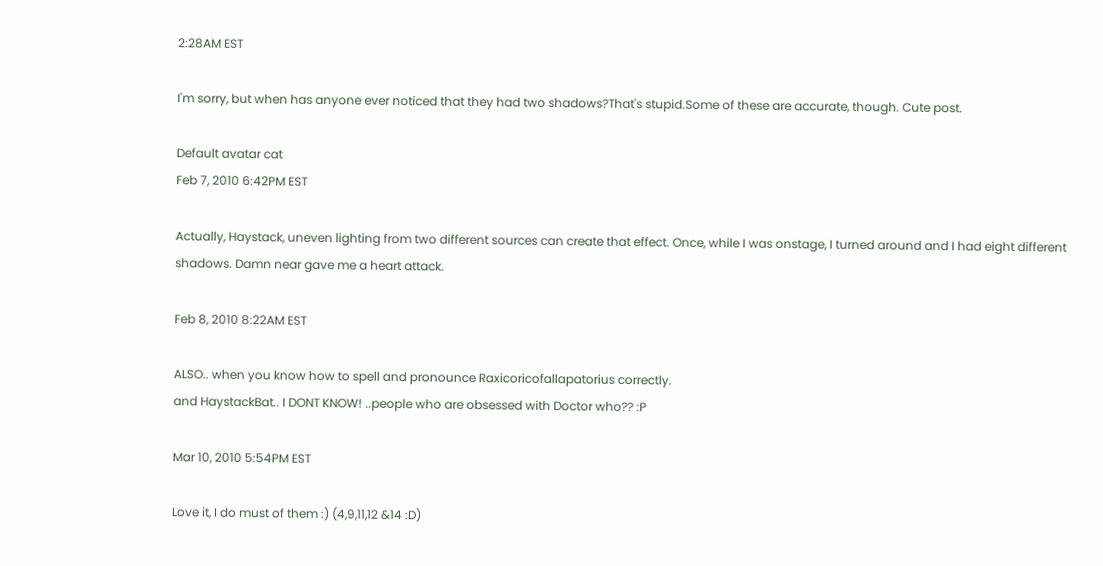2:28AM EST

I'm sorry, but when has anyone ever noticed that they had two shadows?That's stupid.Some of these are accurate, though. Cute post.

Default avatar cat
Feb 7, 2010 6:42PM EST

Actually, Haystack, uneven lighting from two different sources can create that effect. Once, while I was onstage, I turned around and I had eight different shadows. Damn near gave me a heart attack.

Feb 8, 2010 8:22AM EST

ALSO.. when you know how to spell and pronounce Raxicoricofallapatorius correctly.
and HaystackBat.. I DONT KNOW! ..people who are obsessed with Doctor who?? :P

Mar 10, 2010 5:54PM EST

Love it, I do must of them :) (4,9,11,12 &14 :D)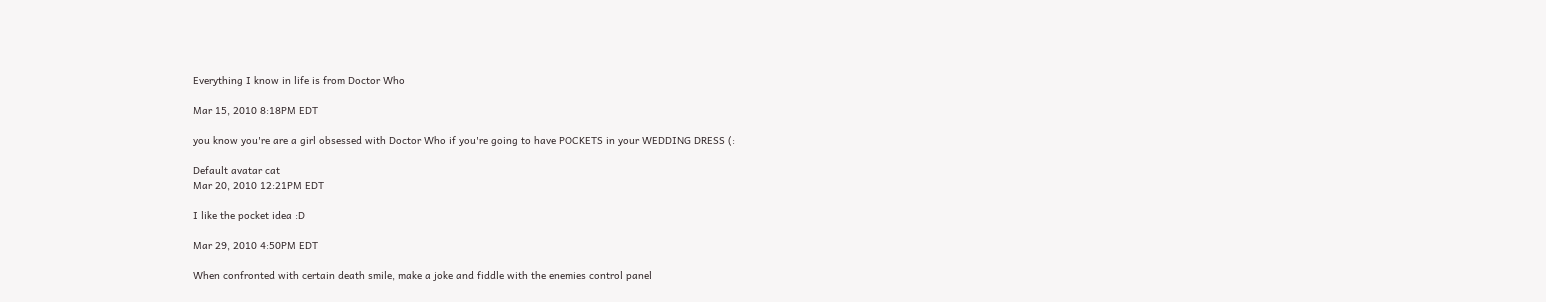Everything I know in life is from Doctor Who

Mar 15, 2010 8:18PM EDT

you know you're are a girl obsessed with Doctor Who if you're going to have POCKETS in your WEDDING DRESS (:

Default avatar cat
Mar 20, 2010 12:21PM EDT

I like the pocket idea :D

Mar 29, 2010 4:50PM EDT

When confronted with certain death smile, make a joke and fiddle with the enemies control panel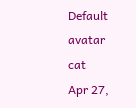Default avatar cat
Apr 27,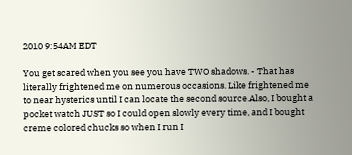2010 9:54AM EDT

You get scared when you see you have TWO shadows. - That has literally frightened me on numerous occasions. Like frightened me to near hysterics until I can locate the second source.Also, I bought a pocket watch JUST so I could open slowly every time, and I bought creme colored chucks so when I run I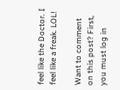feel like the Doctor. I feel like a freak. LOL!

Want to comment on this post? First, you must log in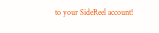to your SideReel account!